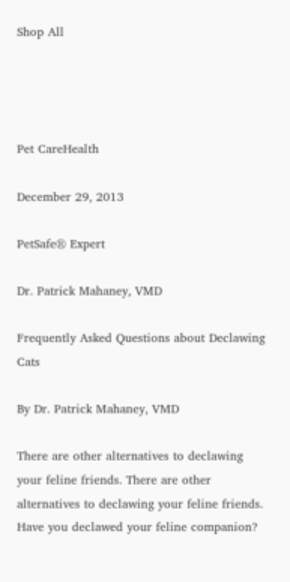Shop All




Pet CareHealth

December 29, 2013

PetSafe® Expert

Dr. Patrick Mahaney, VMD

Frequently Asked Questions about Declawing Cats

By Dr. Patrick Mahaney, VMD

There are other alternatives to declawing your feline friends. There are other alternatives to declawing your feline friends. Have you declawed your feline companion?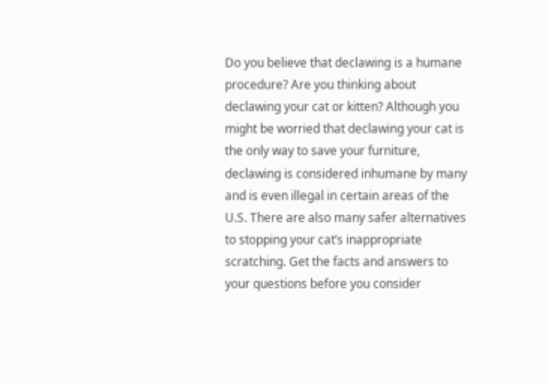Do you believe that declawing is a humane procedure? Are you thinking about declawing your cat or kitten? Although you might be worried that declawing your cat is the only way to save your furniture, declawing is considered inhumane by many and is even illegal in certain areas of the U.S. There are also many safer alternatives to stopping your cat’s inappropriate scratching. Get the facts and answers to your questions before you consider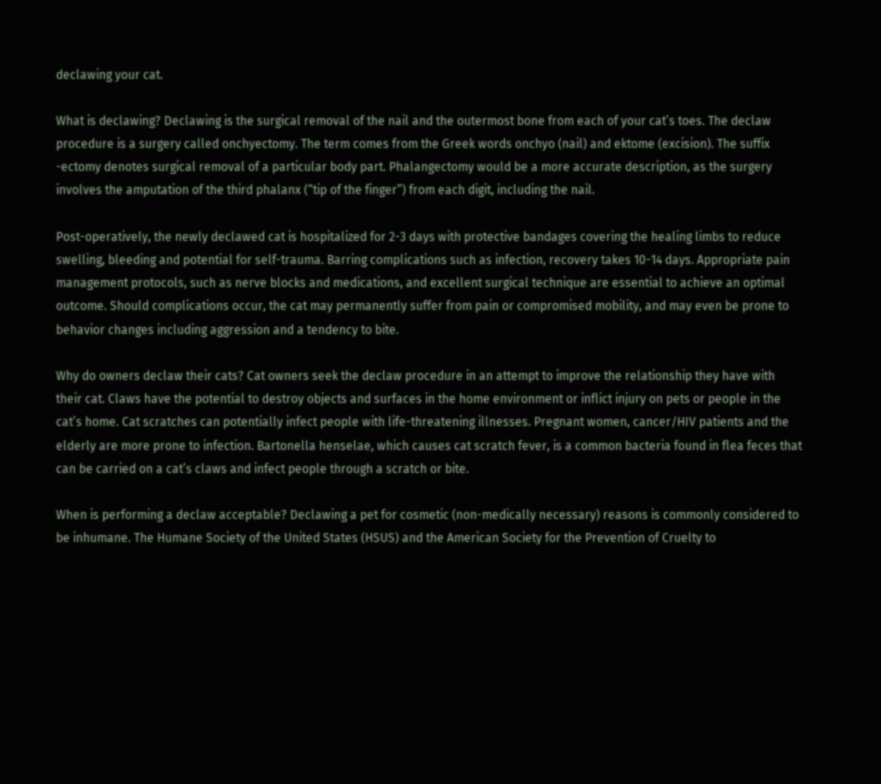declawing your cat.

What is declawing? Declawing is the surgical removal of the nail and the outermost bone from each of your cat’s toes. The declaw procedure is a surgery called onchyectomy. The term comes from the Greek words onchyo (nail) and ektome (excision). The suffix -ectomy denotes surgical removal of a particular body part. Phalangectomy would be a more accurate description, as the surgery involves the amputation of the third phalanx (“tip of the finger”) from each digit, including the nail.

Post-operatively, the newly declawed cat is hospitalized for 2-3 days with protective bandages covering the healing limbs to reduce swelling, bleeding and potential for self-trauma. Barring complications such as infection, recovery takes 10-14 days. Appropriate pain management protocols, such as nerve blocks and medications, and excellent surgical technique are essential to achieve an optimal outcome. Should complications occur, the cat may permanently suffer from pain or compromised mobility, and may even be prone to behavior changes including aggression and a tendency to bite.

Why do owners declaw their cats? Cat owners seek the declaw procedure in an attempt to improve the relationship they have with their cat. Claws have the potential to destroy objects and surfaces in the home environment or inflict injury on pets or people in the cat’s home. Cat scratches can potentially infect people with life-threatening illnesses. Pregnant women, cancer/HIV patients and the elderly are more prone to infection. Bartonella henselae, which causes cat scratch fever, is a common bacteria found in flea feces that can be carried on a cat’s claws and infect people through a scratch or bite.

When is performing a declaw acceptable? Declawing a pet for cosmetic (non-medically necessary) reasons is commonly considered to be inhumane. The Humane Society of the United States (HSUS) and the American Society for the Prevention of Cruelty to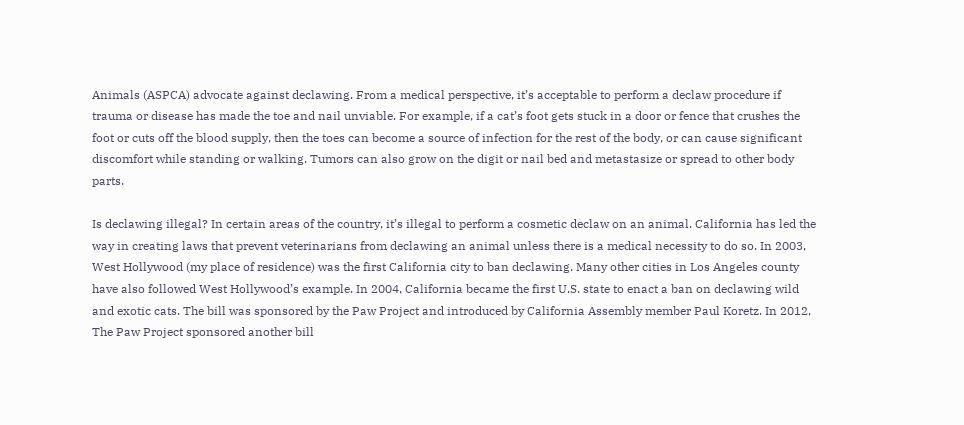Animals (ASPCA) advocate against declawing. From a medical perspective, it’s acceptable to perform a declaw procedure if trauma or disease has made the toe and nail unviable. For example, if a cat’s foot gets stuck in a door or fence that crushes the foot or cuts off the blood supply, then the toes can become a source of infection for the rest of the body, or can cause significant discomfort while standing or walking. Tumors can also grow on the digit or nail bed and metastasize or spread to other body parts.

Is declawing illegal? In certain areas of the country, it’s illegal to perform a cosmetic declaw on an animal. California has led the way in creating laws that prevent veterinarians from declawing an animal unless there is a medical necessity to do so. In 2003, West Hollywood (my place of residence) was the first California city to ban declawing. Many other cities in Los Angeles county have also followed West Hollywood’s example. In 2004, California became the first U.S. state to enact a ban on declawing wild and exotic cats. The bill was sponsored by the Paw Project and introduced by California Assembly member Paul Koretz. In 2012, The Paw Project sponsored another bill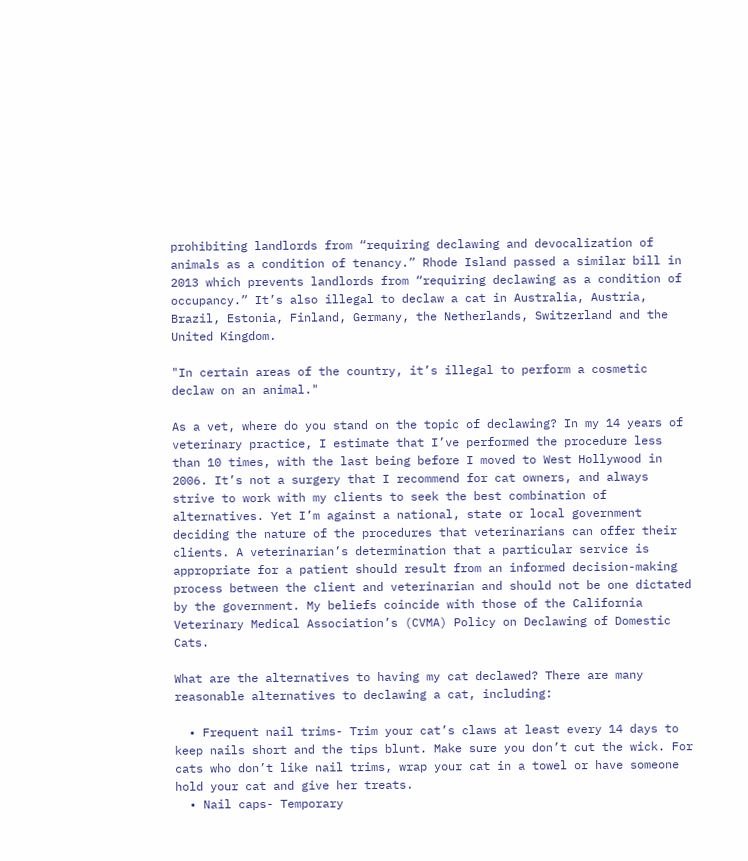prohibiting landlords from “requiring declawing and devocalization of animals as a condition of tenancy.” Rhode Island passed a similar bill in 2013 which prevents landlords from “requiring declawing as a condition of occupancy.” It’s also illegal to declaw a cat in Australia, Austria, Brazil, Estonia, Finland, Germany, the Netherlands, Switzerland and the United Kingdom.

"In certain areas of the country, it’s illegal to perform a cosmetic declaw on an animal."

As a vet, where do you stand on the topic of declawing? In my 14 years of veterinary practice, I estimate that I’ve performed the procedure less than 10 times, with the last being before I moved to West Hollywood in 2006. It’s not a surgery that I recommend for cat owners, and always strive to work with my clients to seek the best combination of alternatives. Yet I’m against a national, state or local government deciding the nature of the procedures that veterinarians can offer their clients. A veterinarian’s determination that a particular service is appropriate for a patient should result from an informed decision-making process between the client and veterinarian and should not be one dictated by the government. My beliefs coincide with those of the California Veterinary Medical Association’s (CVMA) Policy on Declawing of Domestic Cats.

What are the alternatives to having my cat declawed? There are many reasonable alternatives to declawing a cat, including:

  • Frequent nail trims- Trim your cat’s claws at least every 14 days to keep nails short and the tips blunt. Make sure you don’t cut the wick. For cats who don’t like nail trims, wrap your cat in a towel or have someone hold your cat and give her treats.
  • Nail caps- Temporary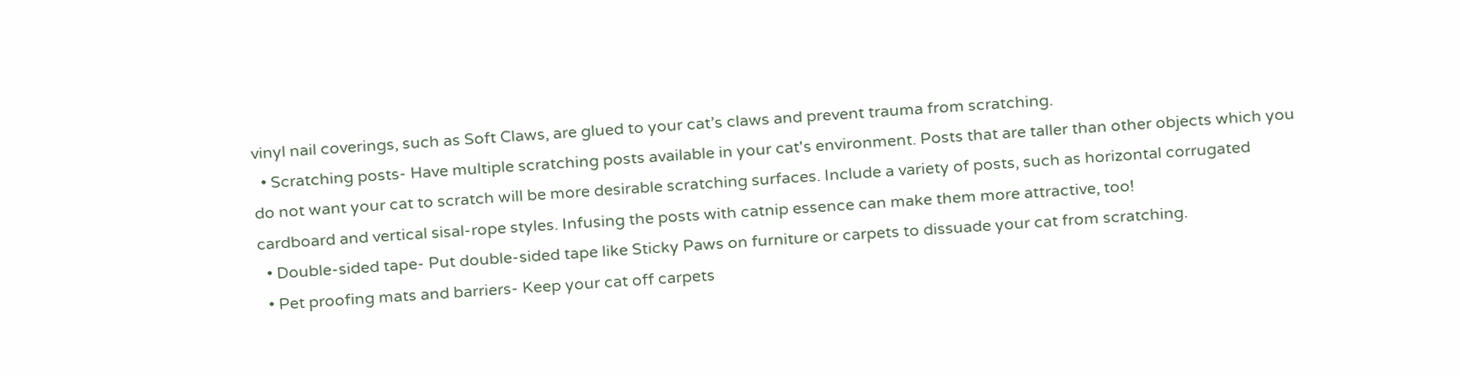vinyl nail coverings, such as Soft Claws, are glued to your cat’s claws and prevent trauma from scratching.
  • Scratching posts- Have multiple scratching posts available in your cat's environment. Posts that are taller than other objects which you do not want your cat to scratch will be more desirable scratching surfaces. Include a variety of posts, such as horizontal corrugated cardboard and vertical sisal-rope styles. Infusing the posts with catnip essence can make them more attractive, too!
  • Double-sided tape- Put double-sided tape like Sticky Paws on furniture or carpets to dissuade your cat from scratching.
  • Pet proofing mats and barriers- Keep your cat off carpets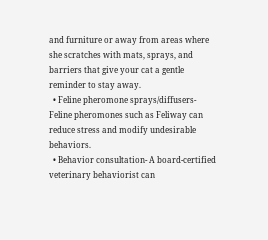and furniture or away from areas where she scratches with mats, sprays, and barriers that give your cat a gentle reminder to stay away.
  • Feline pheromone sprays/diffusers- Feline pheromones such as Feliway can reduce stress and modify undesirable behaviors.
  • Behavior consultation- A board-certified veterinary behaviorist can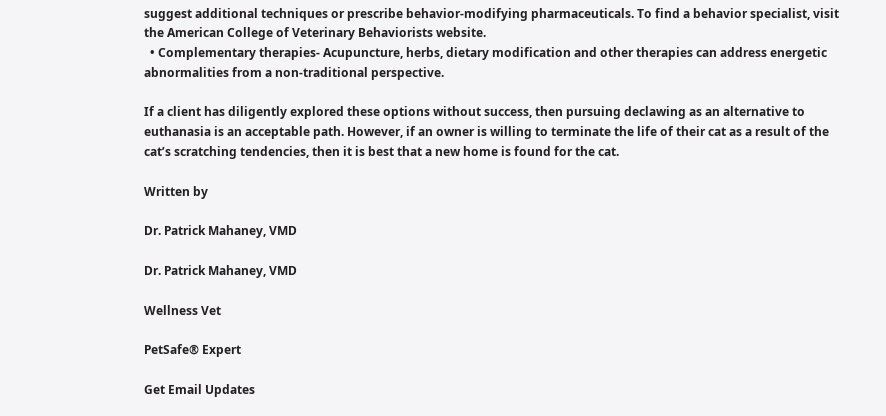suggest additional techniques or prescribe behavior-modifying pharmaceuticals. To find a behavior specialist, visit the American College of Veterinary Behaviorists website.
  • Complementary therapies- Acupuncture, herbs, dietary modification and other therapies can address energetic abnormalities from a non-traditional perspective.

If a client has diligently explored these options without success, then pursuing declawing as an alternative to euthanasia is an acceptable path. However, if an owner is willing to terminate the life of their cat as a result of the cat’s scratching tendencies, then it is best that a new home is found for the cat.

Written by

Dr. Patrick Mahaney, VMD

Dr. Patrick Mahaney, VMD

Wellness Vet

PetSafe® Expert

Get Email Updates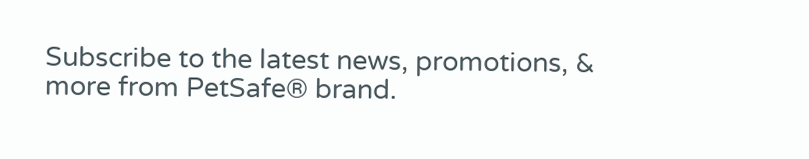Subscribe to the latest news, promotions, & more from PetSafe® brand.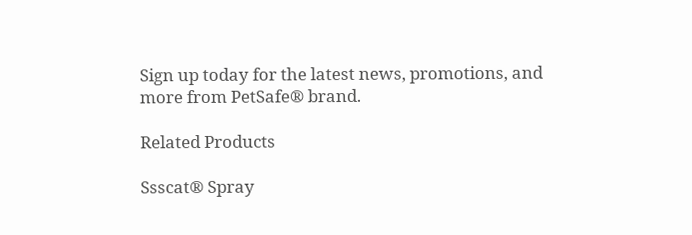Sign up today for the latest news, promotions, and more from PetSafe® brand.

Related Products

Ssscat® Spray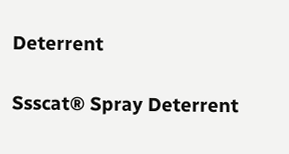Deterrent

Ssscat® Spray Deterrent